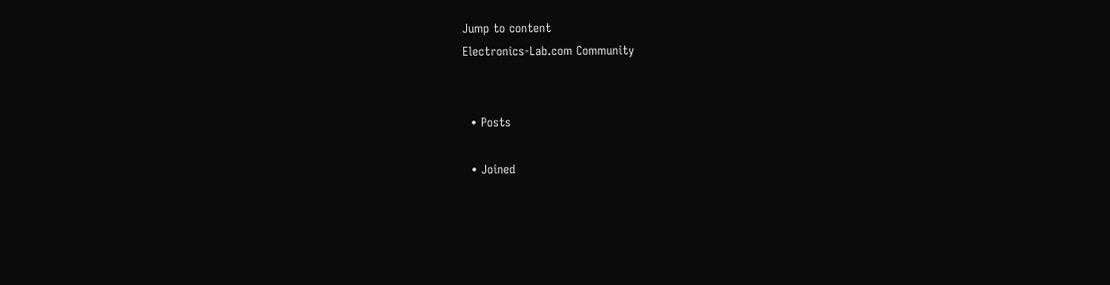Jump to content
Electronics-Lab.com Community


  • Posts

  • Joined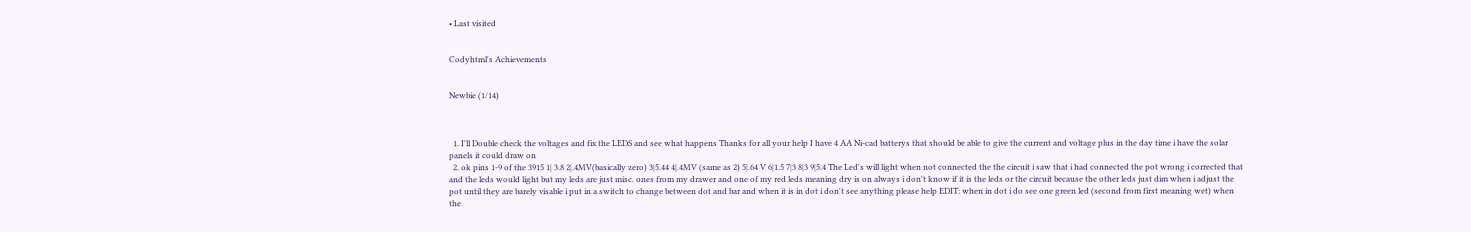• Last visited


Codyhtml's Achievements


Newbie (1/14)



  1. I'll Double check the voltages and fix the LEDS and see what happens Thanks for all your help I have 4 AA Ni-cad batterys that should be able to give the current and voltage plus in the day time i have the solar panels it could draw on
  2. ok pins 1-9 of the 3915 1| 3.8 2|.4MV(basically zero) 3|5.44 4|.4MV (same as 2) 5|.64 V 6|1.5 7|3 8|3 9|5.4 The Led's will light when not connected the the circuit i saw that i had connected the pot wrong i corrected that and the leds would light but my leds are just misc. ones from my drawer and one of my red leds meaning dry is on always i don't know if it is the leds or the circuit because the other leds just dim when i adjust the pot until they are barely visable i put in a switch to change between dot and bar and when it is in dot i don't see anything please help EDIT: when in dot i do see one green led (second from first meaning wet) when the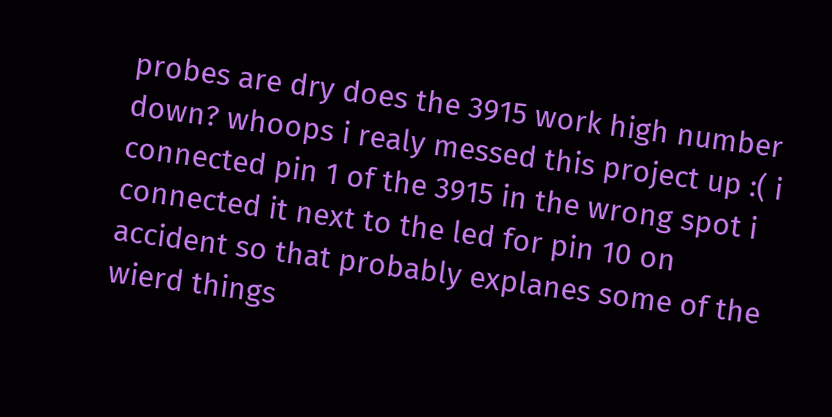probes are dry does the 3915 work high number down? whoops i realy messed this project up :( i connected pin 1 of the 3915 in the wrong spot i connected it next to the led for pin 10 on accident so that probably explanes some of the wierd things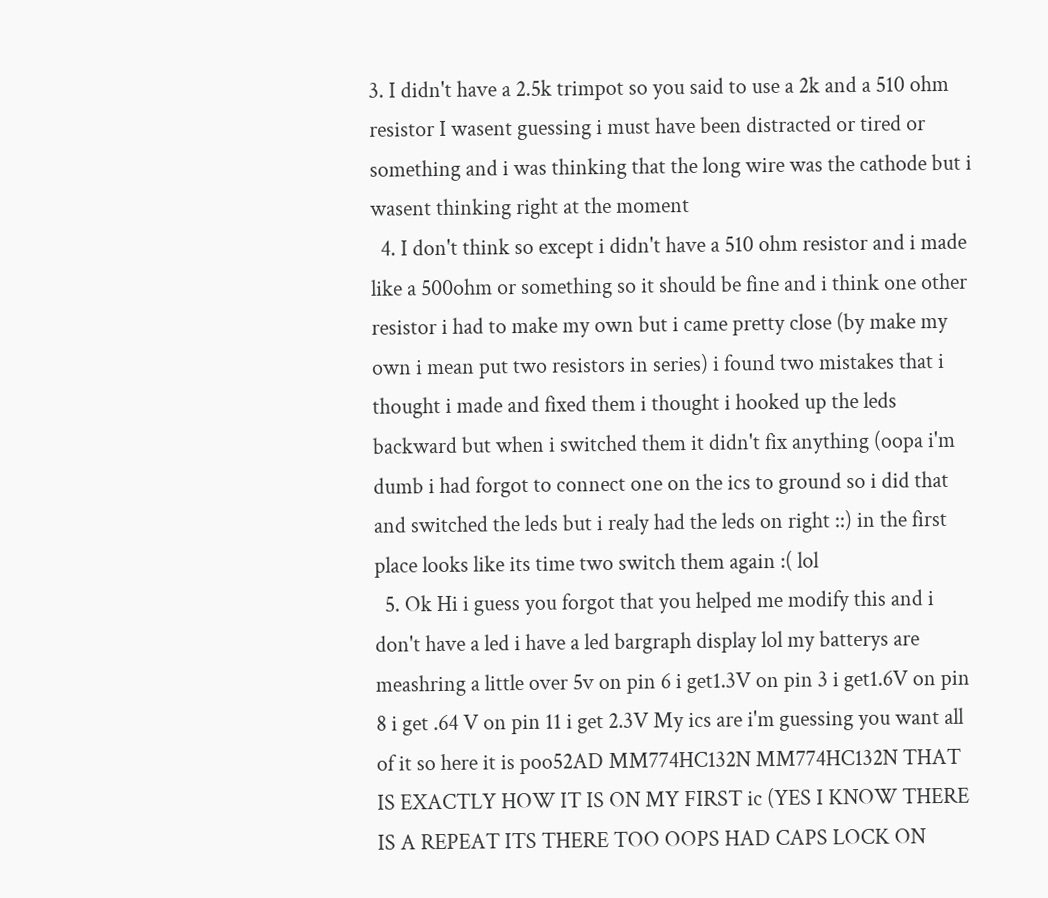3. I didn't have a 2.5k trimpot so you said to use a 2k and a 510 ohm resistor I wasent guessing i must have been distracted or tired or something and i was thinking that the long wire was the cathode but i wasent thinking right at the moment
  4. I don't think so except i didn't have a 510 ohm resistor and i made like a 500ohm or something so it should be fine and i think one other resistor i had to make my own but i came pretty close (by make my own i mean put two resistors in series) i found two mistakes that i thought i made and fixed them i thought i hooked up the leds backward but when i switched them it didn't fix anything (oopa i'm dumb i had forgot to connect one on the ics to ground so i did that and switched the leds but i realy had the leds on right ::) in the first place looks like its time two switch them again :( lol
  5. Ok Hi i guess you forgot that you helped me modify this and i don't have a led i have a led bargraph display lol my batterys are meashring a little over 5v on pin 6 i get1.3V on pin 3 i get1.6V on pin 8 i get .64 V on pin 11 i get 2.3V My ics are i'm guessing you want all of it so here it is poo52AD MM774HC132N MM774HC132N THAT IS EXACTLY HOW IT IS ON MY FIRST ic (YES I KNOW THERE IS A REPEAT ITS THERE TOO OOPS HAD CAPS LOCK ON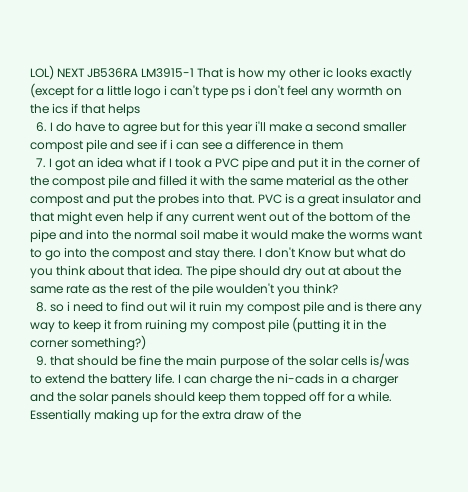LOL) NEXT JB536RA LM3915-1 That is how my other ic looks exactly (except for a little logo i can't type ps i don't feel any wormth on the ics if that helps
  6. I do have to agree but for this year i'll make a second smaller compost pile and see if i can see a difference in them
  7. I got an idea what if I took a PVC pipe and put it in the corner of the compost pile and filled it with the same material as the other compost and put the probes into that. PVC is a great insulator and that might even help if any current went out of the bottom of the pipe and into the normal soil mabe it would make the worms want to go into the compost and stay there. I don't Know but what do you think about that idea. The pipe should dry out at about the same rate as the rest of the pile woulden't you think?
  8. so i need to find out wil it ruin my compost pile and is there any way to keep it from ruining my compost pile (putting it in the corner something?)
  9. that should be fine the main purpose of the solar cells is/was to extend the battery life. I can charge the ni-cads in a charger and the solar panels should keep them topped off for a while. Essentially making up for the extra draw of the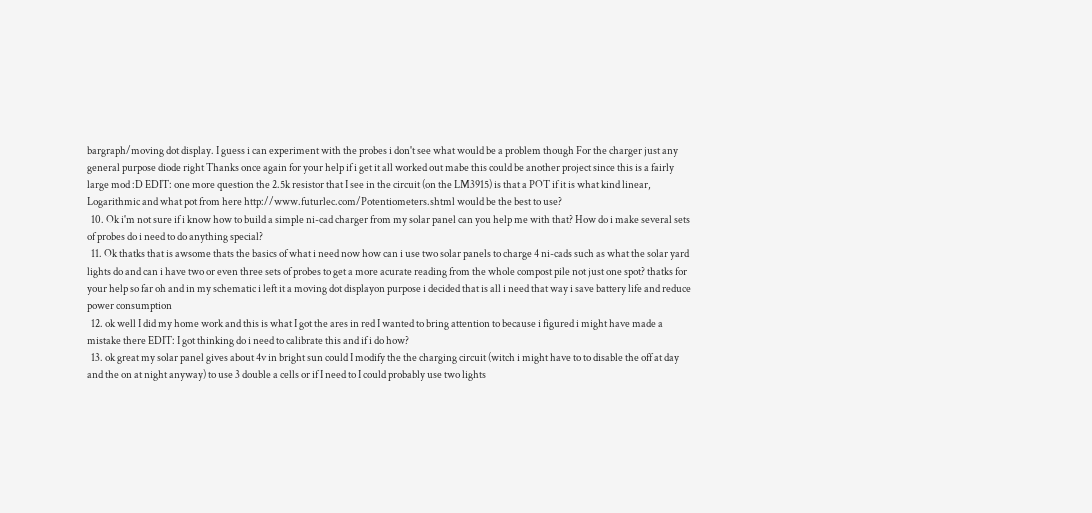bargraph/moving dot display. I guess i can experiment with the probes i don't see what would be a problem though For the charger just any general purpose diode right Thanks once again for your help if i get it all worked out mabe this could be another project since this is a fairly large mod :D EDIT: one more question the 2.5k resistor that I see in the circuit (on the LM3915) is that a POT if it is what kind linear, Logarithmic and what pot from here http://www.futurlec.com/Potentiometers.shtml would be the best to use?
  10. Ok i'm not sure if i know how to build a simple ni-cad charger from my solar panel can you help me with that? How do i make several sets of probes do i need to do anything special?
  11. Ok thatks that is awsome thats the basics of what i need now how can i use two solar panels to charge 4 ni-cads such as what the solar yard lights do and can i have two or even three sets of probes to get a more acurate reading from the whole compost pile not just one spot? thatks for your help so far oh and in my schematic i left it a moving dot displayon purpose i decided that is all i need that way i save battery life and reduce power consumption
  12. ok well I did my home work and this is what I got the ares in red I wanted to bring attention to because i figured i might have made a mistake there EDIT: I got thinking do i need to calibrate this and if i do how?
  13. ok great my solar panel gives about 4v in bright sun could I modify the the charging circuit (witch i might have to to disable the off at day and the on at night anyway) to use 3 double a cells or if I need to I could probably use two lights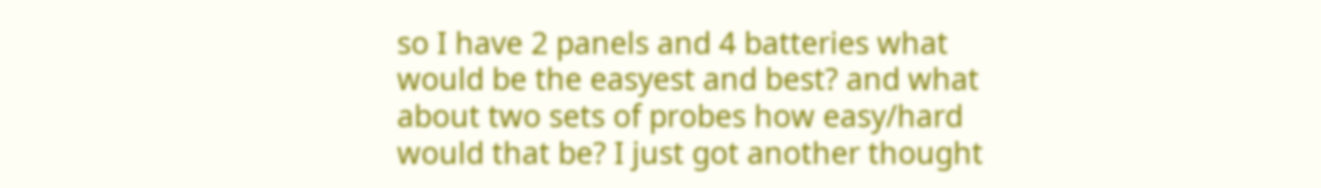so I have 2 panels and 4 batteries what would be the easyest and best? and what about two sets of probes how easy/hard would that be? I just got another thought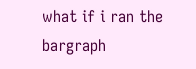what if i ran the bargraph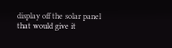display off the solar panel that would give it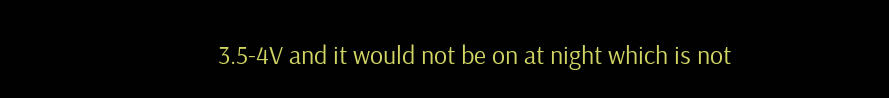3.5-4V and it would not be on at night which is not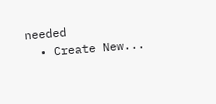needed
  • Create New...